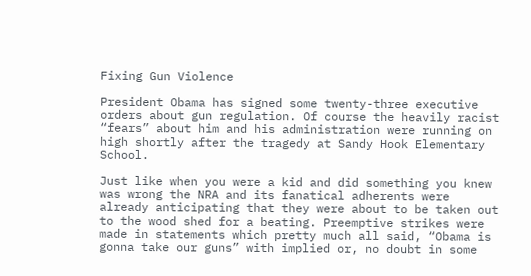Fixing Gun Violence

President Obama has signed some twenty-three executive orders about gun regulation. Of course the heavily racist “fears” about him and his administration were running on high shortly after the tragedy at Sandy Hook Elementary School.

Just like when you were a kid and did something you knew was wrong the NRA and its fanatical adherents were already anticipating that they were about to be taken out to the wood shed for a beating. Preemptive strikes were made in statements which pretty much all said, “Obama is gonna take our guns” with implied or, no doubt in some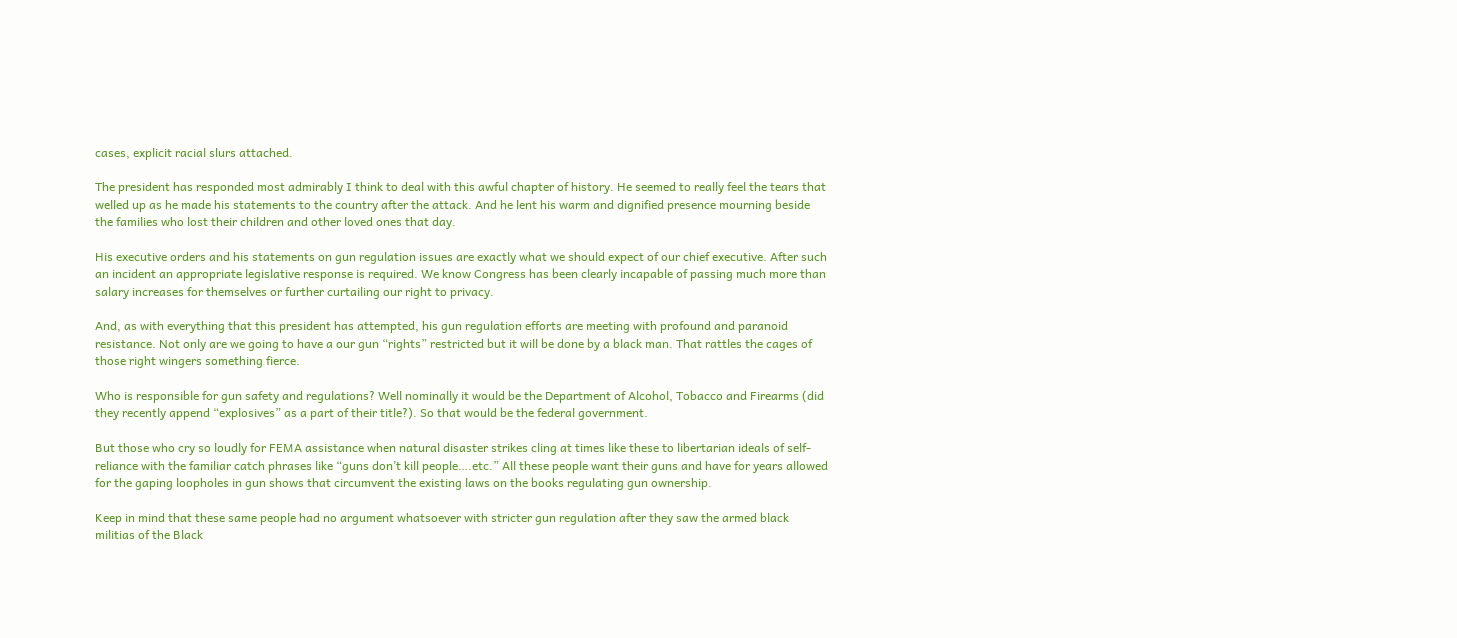cases, explicit racial slurs attached.

The president has responded most admirably I think to deal with this awful chapter of history. He seemed to really feel the tears that welled up as he made his statements to the country after the attack. And he lent his warm and dignified presence mourning beside the families who lost their children and other loved ones that day.

His executive orders and his statements on gun regulation issues are exactly what we should expect of our chief executive. After such an incident an appropriate legislative response is required. We know Congress has been clearly incapable of passing much more than salary increases for themselves or further curtailing our right to privacy.

And, as with everything that this president has attempted, his gun regulation efforts are meeting with profound and paranoid resistance. Not only are we going to have a our gun “rights” restricted but it will be done by a black man. That rattles the cages of those right wingers something fierce.

Who is responsible for gun safety and regulations? Well nominally it would be the Department of Alcohol, Tobacco and Firearms (did they recently append “explosives” as a part of their title?). So that would be the federal government.

But those who cry so loudly for FEMA assistance when natural disaster strikes cling at times like these to libertarian ideals of self-reliance with the familiar catch phrases like “guns don’t kill people….etc.” All these people want their guns and have for years allowed for the gaping loopholes in gun shows that circumvent the existing laws on the books regulating gun ownership.

Keep in mind that these same people had no argument whatsoever with stricter gun regulation after they saw the armed black militias of the Black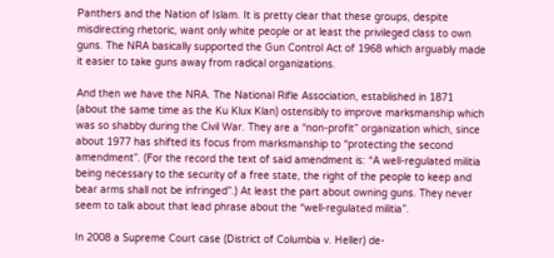Panthers and the Nation of Islam. It is pretty clear that these groups, despite misdirecting rhetoric, want only white people or at least the privileged class to own guns. The NRA basically supported the Gun Control Act of 1968 which arguably made it easier to take guns away from radical organizations.

And then we have the NRA. The National Rifle Association, established in 1871 (about the same time as the Ku Klux Klan) ostensibly to improve marksmanship which was so shabby during the Civil War. They are a “non-profit” organization which, since about 1977 has shifted its focus from marksmanship to “protecting the second amendment”. (For the record the text of said amendment is: “A well-regulated militia being necessary to the security of a free state, the right of the people to keep and bear arms shall not be infringed”.) At least the part about owning guns. They never seem to talk about that lead phrase about the “well-regulated militia”.

In 2008 a Supreme Court case (District of Columbia v. Heller) de-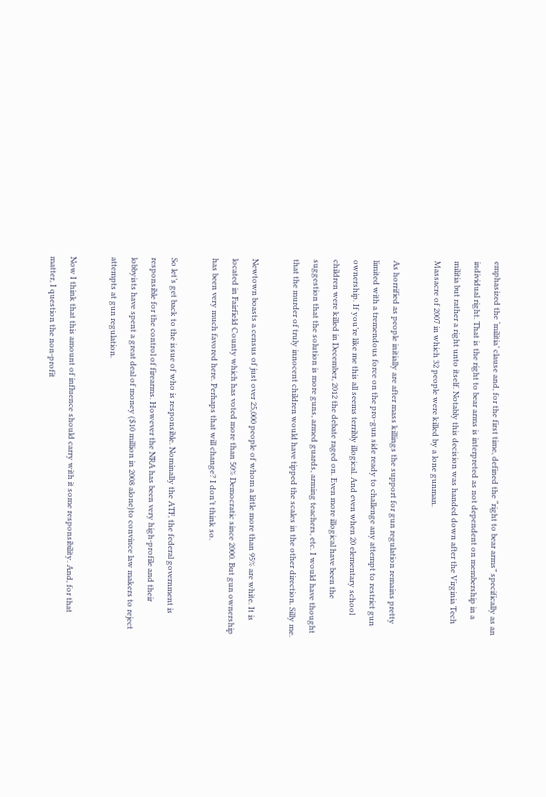emphasized the ‘militia’ clause and, for the first time, defined the “right to bear arms” specifically as an individual right. That is the right to bear arms is interpreted as not dependent on membership in a militia but rather a right unto itself. Notably this decision was handed down after the Virginia Tech Massacre of 2007 in which 32 people were killed by a lone gunman.

As horrified as people initially are after mass killings the support for gun regulation remains pretty limited with a tremendous force on the pro-gun side ready to challenge any attempt to restrict gun ownership. If you’re like me this all seems terribly illogical. And even when 20 elementary school children were killed in December, 2012 the debate raged on. Even more illogical have been the suggestion that the solution is more guns, armed guards, arming teachers, etc. I would have thought that the murder of truly innocent children would have tipped the scales in the other direction. Silly me.

Newtown boasts a census of just over 25,000 people of whom a little more than 95% are white. It is located in Fairfield County which has voted more than 50% Democratic since 2000. But gun ownership has been very much favored here. Perhaps that will change? I don’t think so.

So let’s get back to the issue of who is responsible. Nominally the ATF, the federal government is responsible for the control of firearms. However the NRA has been very high-profile and their lobbyists have spent a great deal of money ($10 million in 2008 alone)to convince law makers to reject attempts at gun regulation.

Now I think that this amount of influence should carry with it some responsibility. And, for that matter, I question the non-profit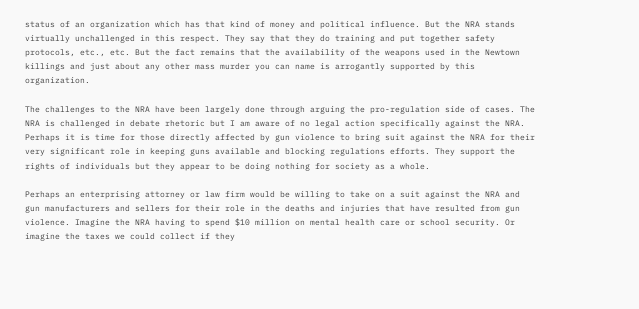status of an organization which has that kind of money and political influence. But the NRA stands virtually unchallenged in this respect. They say that they do training and put together safety protocols, etc., etc. But the fact remains that the availability of the weapons used in the Newtown killings and just about any other mass murder you can name is arrogantly supported by this organization.

The challenges to the NRA have been largely done through arguing the pro-regulation side of cases. The NRA is challenged in debate rhetoric but I am aware of no legal action specifically against the NRA. Perhaps it is time for those directly affected by gun violence to bring suit against the NRA for their very significant role in keeping guns available and blocking regulations efforts. They support the rights of individuals but they appear to be doing nothing for society as a whole.

Perhaps an enterprising attorney or law firm would be willing to take on a suit against the NRA and gun manufacturers and sellers for their role in the deaths and injuries that have resulted from gun violence. Imagine the NRA having to spend $10 million on mental health care or school security. Or imagine the taxes we could collect if they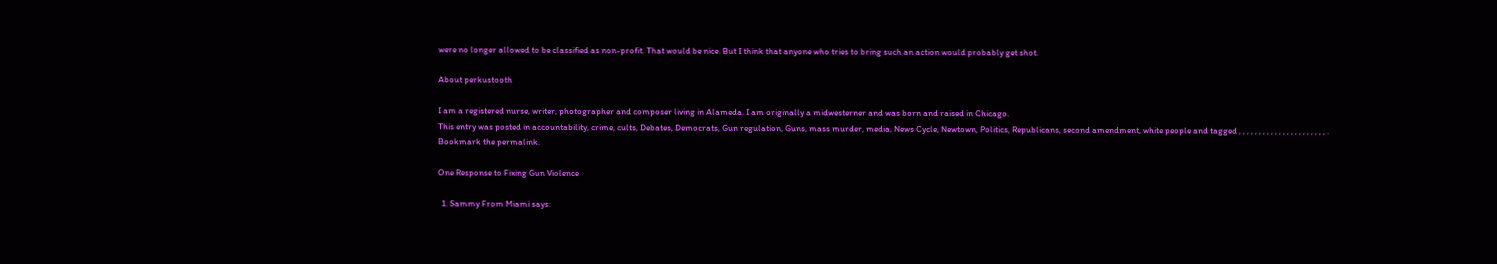were no longer allowed to be classified as non-profit. That would be nice. But I think that anyone who tries to bring such an action would probably get shot.

About perkustooth

I am a registered nurse, writer, photographer and composer living in Alameda. I am originally a midwesterner and was born and raised in Chicago.
This entry was posted in accountability, crime, cults, Debates, Democrats, Gun regulation, Guns, mass murder, media, News Cycle, Newtown, Politics, Republicans, second amendment, white people and tagged , , , , , , , , , , , , , , , , , , , , , , . Bookmark the permalink.

One Response to Fixing Gun Violence

  1. Sammy From Miami says: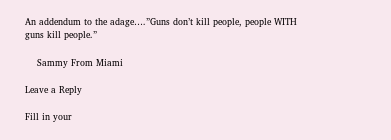An addendum to the adage….”Guns don’t kill people, people WITH guns kill people.”

    Sammy From Miami

Leave a Reply

Fill in your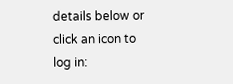details below or click an icon to log in: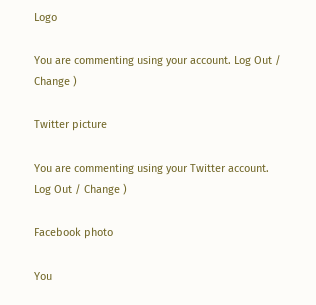Logo

You are commenting using your account. Log Out / Change )

Twitter picture

You are commenting using your Twitter account. Log Out / Change )

Facebook photo

You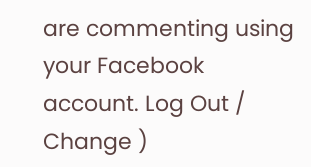are commenting using your Facebook account. Log Out / Change )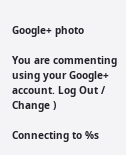Google+ photo

You are commenting using your Google+ account. Log Out / Change )

Connecting to %s